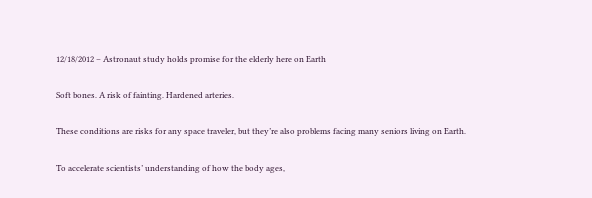12/18/2012 – Astronaut study holds promise for the elderly here on Earth

Soft bones. A risk of fainting. Hardened arteries.

These conditions are risks for any space traveler, but they’re also problems facing many seniors living on Earth.

To accelerate scientists’ understanding of how the body ages,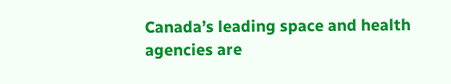Canada’s leading space and health agencies are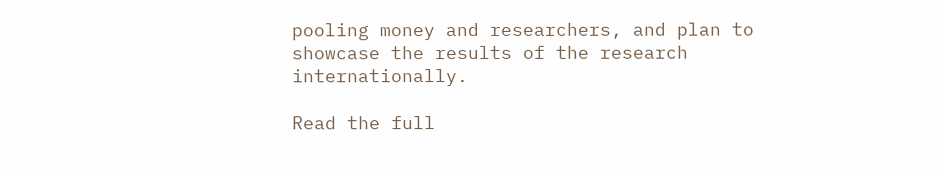pooling money and researchers, and plan to showcase the results of the research internationally.

Read the full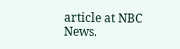article at NBC News.